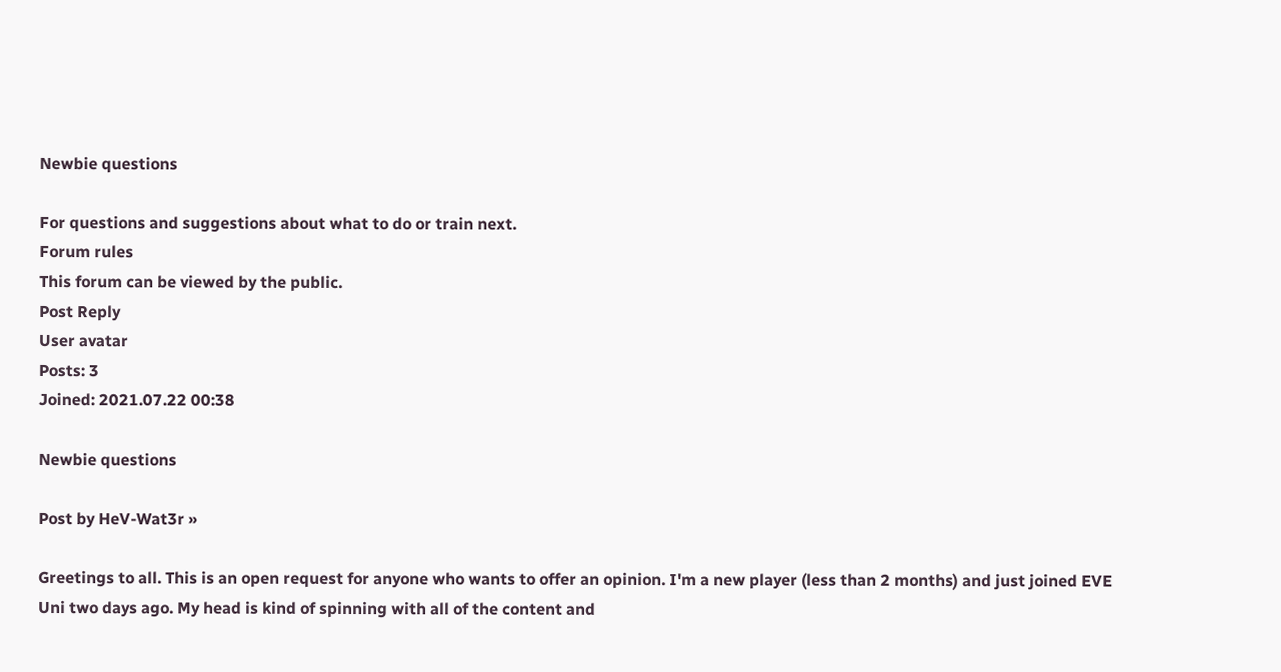Newbie questions

For questions and suggestions about what to do or train next.
Forum rules
This forum can be viewed by the public.
Post Reply
User avatar
Posts: 3
Joined: 2021.07.22 00:38

Newbie questions

Post by HeV-Wat3r »

Greetings to all. This is an open request for anyone who wants to offer an opinion. I'm a new player (less than 2 months) and just joined EVE Uni two days ago. My head is kind of spinning with all of the content and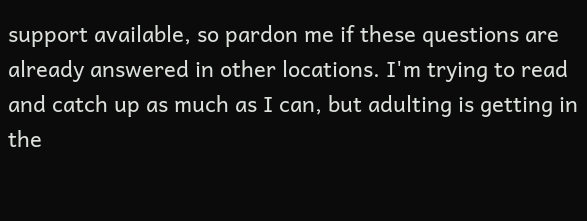support available, so pardon me if these questions are already answered in other locations. I'm trying to read and catch up as much as I can, but adulting is getting in the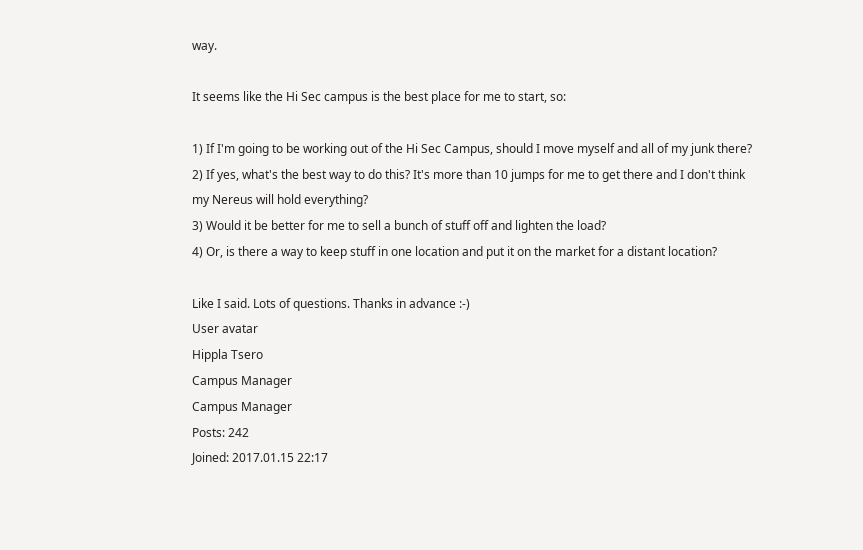way.

It seems like the Hi Sec campus is the best place for me to start, so:

1) If I'm going to be working out of the Hi Sec Campus, should I move myself and all of my junk there?
2) If yes, what's the best way to do this? It's more than 10 jumps for me to get there and I don't think my Nereus will hold everything?
3) Would it be better for me to sell a bunch of stuff off and lighten the load?
4) Or, is there a way to keep stuff in one location and put it on the market for a distant location?

Like I said. Lots of questions. Thanks in advance :-)
User avatar
Hippla Tsero
Campus Manager
Campus Manager
Posts: 242
Joined: 2017.01.15 22:17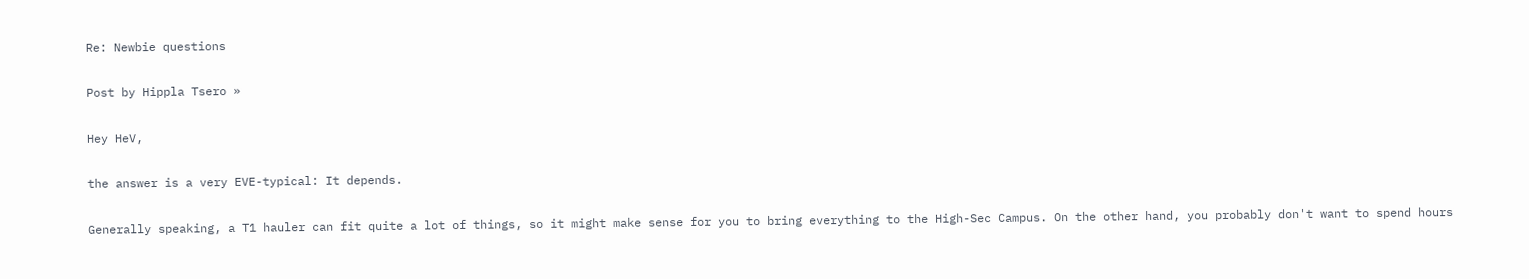Re: Newbie questions

Post by Hippla Tsero »

Hey HeV,

the answer is a very EVE-typical: It depends.

Generally speaking, a T1 hauler can fit quite a lot of things, so it might make sense for you to bring everything to the High-Sec Campus. On the other hand, you probably don't want to spend hours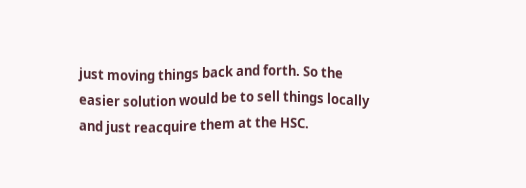just moving things back and forth. So the easier solution would be to sell things locally and just reacquire them at the HSC.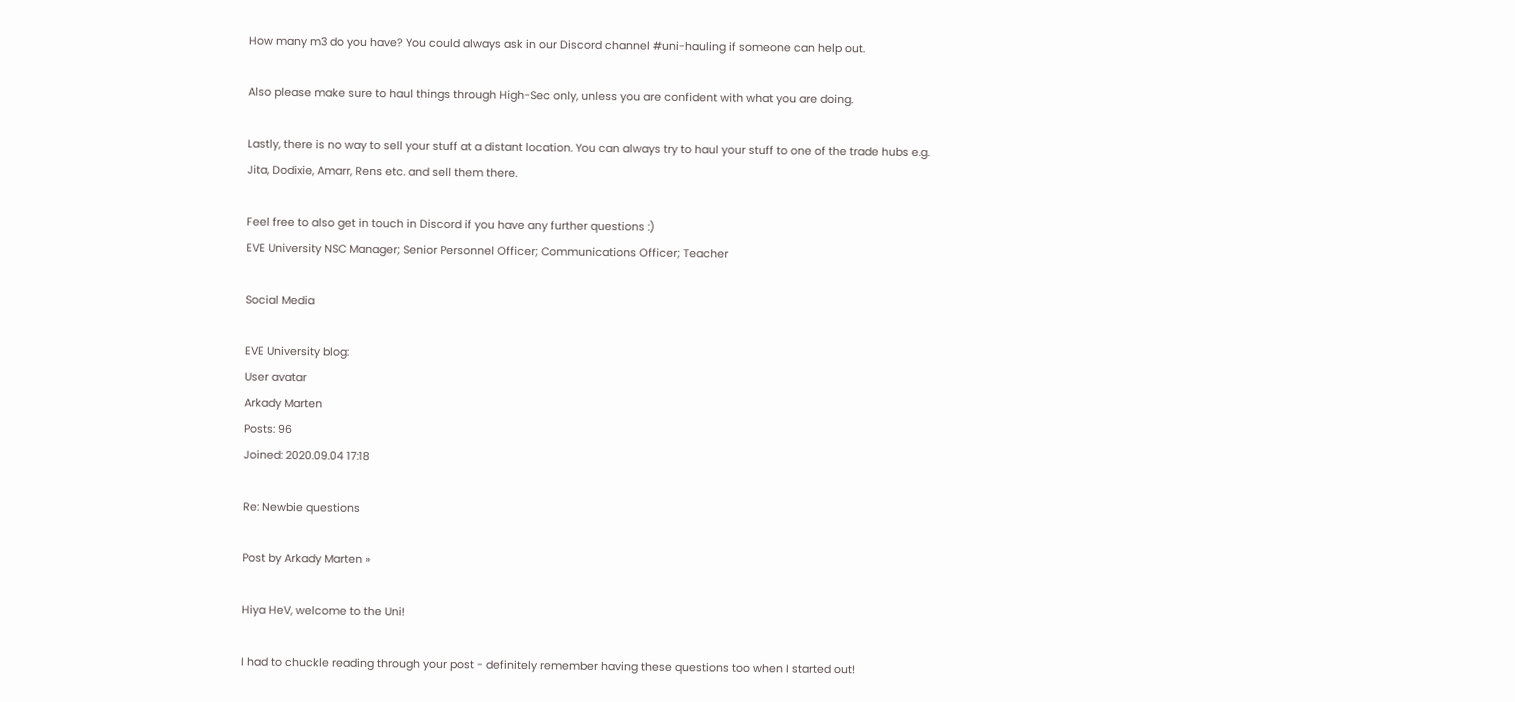How many m3 do you have? You could always ask in our Discord channel #uni-hauling if someone can help out.

Also please make sure to haul things through High-Sec only, unless you are confident with what you are doing.

Lastly, there is no way to sell your stuff at a distant location. You can always try to haul your stuff to one of the trade hubs e.g. Jita, Dodixie, Amarr, Rens etc. and sell them there.

Feel free to also get in touch in Discord if you have any further questions :)
EVE University NSC Manager; Senior Personnel Officer; Communications Officer; Teacher

Social Media

EVE University blog:
User avatar
Arkady Marten
Posts: 96
Joined: 2020.09.04 17:18

Re: Newbie questions

Post by Arkady Marten »

Hiya HeV, welcome to the Uni!

I had to chuckle reading through your post - definitely remember having these questions too when I started out!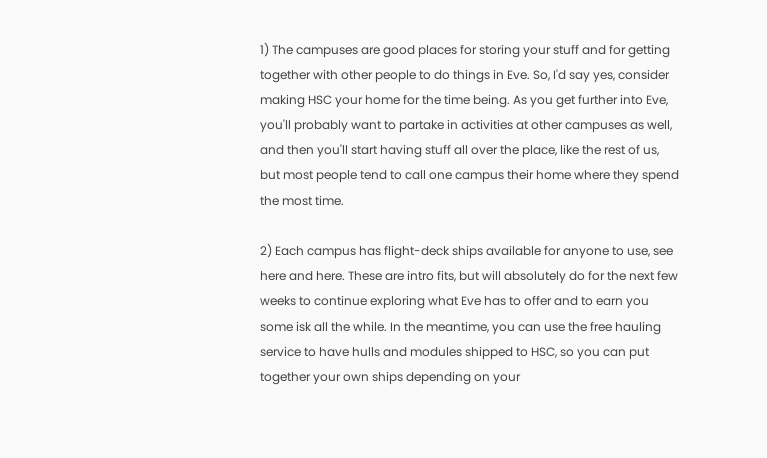1) The campuses are good places for storing your stuff and for getting together with other people to do things in Eve. So, I'd say yes, consider making HSC your home for the time being. As you get further into Eve, you'll probably want to partake in activities at other campuses as well, and then you'll start having stuff all over the place, like the rest of us, but most people tend to call one campus their home where they spend the most time.

2) Each campus has flight-deck ships available for anyone to use, see here and here. These are intro fits, but will absolutely do for the next few weeks to continue exploring what Eve has to offer and to earn you some isk all the while. In the meantime, you can use the free hauling service to have hulls and modules shipped to HSC, so you can put together your own ships depending on your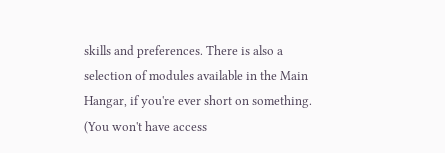skills and preferences. There is also a selection of modules available in the Main Hangar, if you're ever short on something. (You won't have access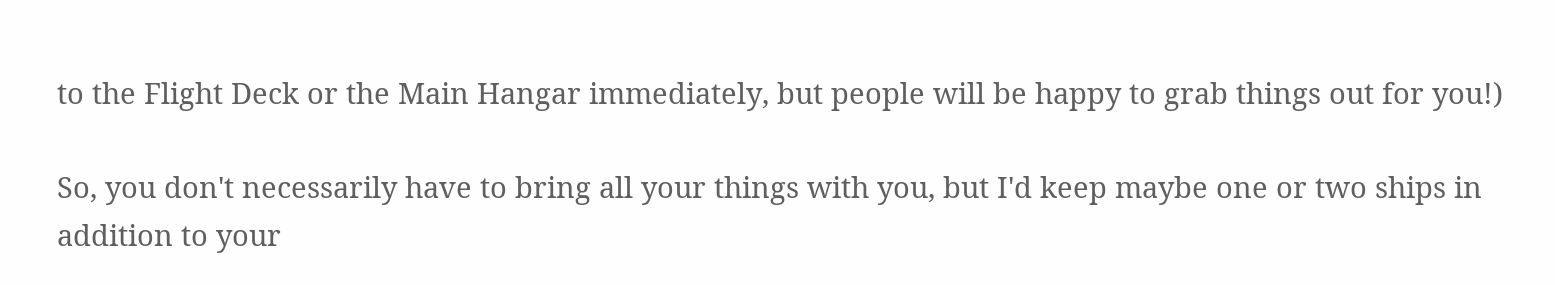to the Flight Deck or the Main Hangar immediately, but people will be happy to grab things out for you!)

So, you don't necessarily have to bring all your things with you, but I'd keep maybe one or two ships in addition to your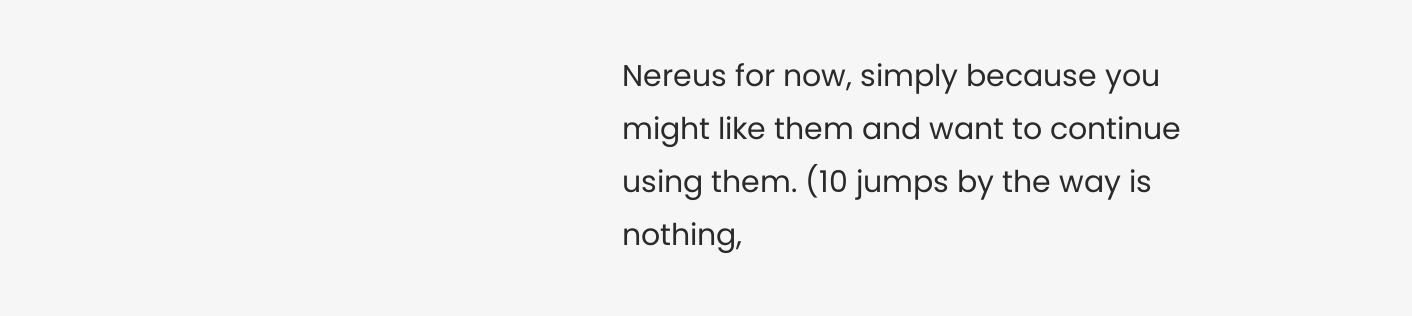Nereus for now, simply because you might like them and want to continue using them. (10 jumps by the way is nothing,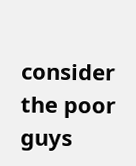consider the poor guys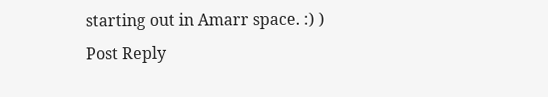starting out in Amarr space. :) )
Post Reply